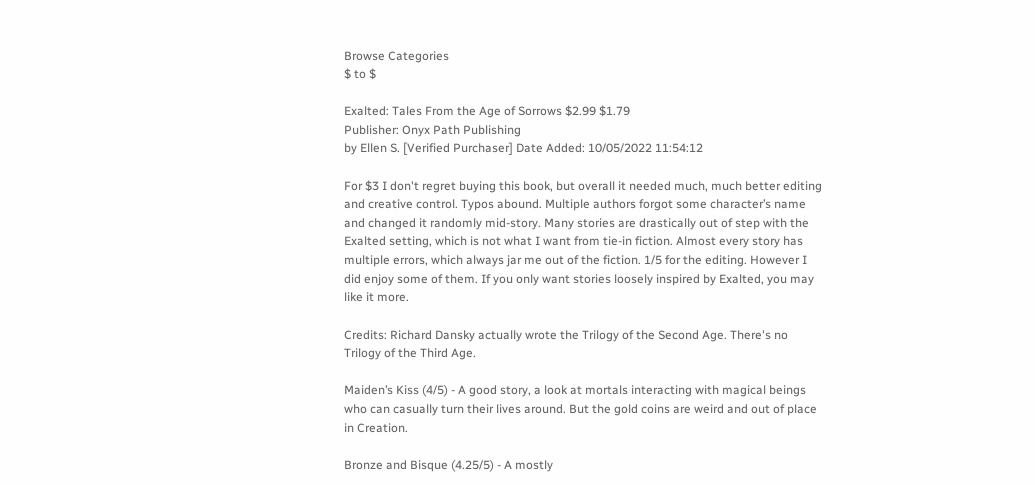Browse Categories
$ to $

Exalted: Tales From the Age of Sorrows $2.99 $1.79
Publisher: Onyx Path Publishing
by Ellen S. [Verified Purchaser] Date Added: 10/05/2022 11:54:12

For $3 I don't regret buying this book, but overall it needed much, much better editing and creative control. Typos abound. Multiple authors forgot some character’s name and changed it randomly mid-story. Many stories are drastically out of step with the Exalted setting, which is not what I want from tie-in fiction. Almost every story has multiple errors, which always jar me out of the fiction. 1/5 for the editing. However I did enjoy some of them. If you only want stories loosely inspired by Exalted, you may like it more.

Credits: Richard Dansky actually wrote the Trilogy of the Second Age. There's no Trilogy of the Third Age.

Maiden’s Kiss (4/5) - A good story, a look at mortals interacting with magical beings who can casually turn their lives around. But the gold coins are weird and out of place in Creation.

Bronze and Bisque (4.25/5) - A mostly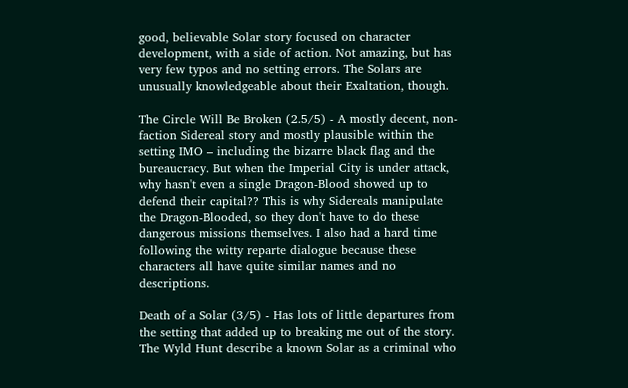good, believable Solar story focused on character development, with a side of action. Not amazing, but has very few typos and no setting errors. The Solars are unusually knowledgeable about their Exaltation, though.

The Circle Will Be Broken (2.5/5) - A mostly decent, non-faction Sidereal story and mostly plausible within the setting IMO – including the bizarre black flag and the bureaucracy. But when the Imperial City is under attack, why hasn't even a single Dragon-Blood showed up to defend their capital?? This is why Sidereals manipulate the Dragon-Blooded, so they don't have to do these dangerous missions themselves. I also had a hard time following the witty reparte dialogue because these characters all have quite similar names and no descriptions.

Death of a Solar (3/5) - Has lots of little departures from the setting that added up to breaking me out of the story. The Wyld Hunt describe a known Solar as a criminal who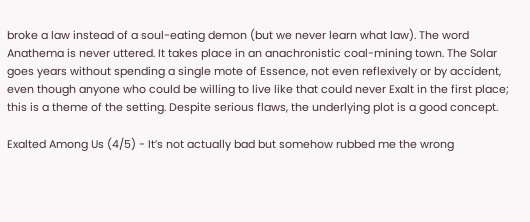broke a law instead of a soul-eating demon (but we never learn what law). The word Anathema is never uttered. It takes place in an anachronistic coal-mining town. The Solar goes years without spending a single mote of Essence, not even reflexively or by accident, even though anyone who could be willing to live like that could never Exalt in the first place; this is a theme of the setting. Despite serious flaws, the underlying plot is a good concept.

Exalted Among Us (4/5) - It’s not actually bad but somehow rubbed me the wrong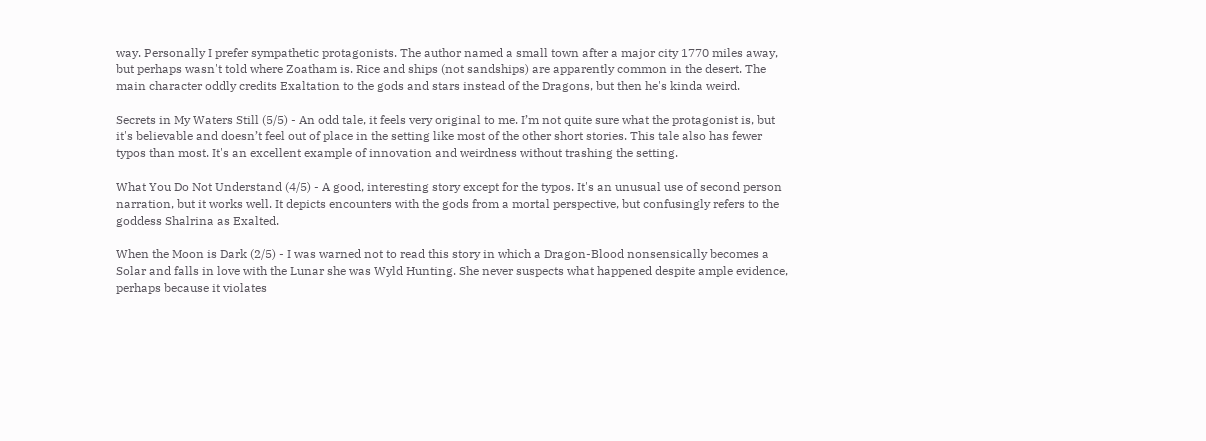way. Personally I prefer sympathetic protagonists. The author named a small town after a major city 1770 miles away, but perhaps wasn't told where Zoatham is. Rice and ships (not sandships) are apparently common in the desert. The main character oddly credits Exaltation to the gods and stars instead of the Dragons, but then he's kinda weird.

Secrets in My Waters Still (5/5) - An odd tale, it feels very original to me. I’m not quite sure what the protagonist is, but it's believable and doesn’t feel out of place in the setting like most of the other short stories. This tale also has fewer typos than most. It's an excellent example of innovation and weirdness without trashing the setting.

What You Do Not Understand (4/5) - A good, interesting story except for the typos. It's an unusual use of second person narration, but it works well. It depicts encounters with the gods from a mortal perspective, but confusingly refers to the goddess Shalrina as Exalted.

When the Moon is Dark (2/5) - I was warned not to read this story in which a Dragon-Blood nonsensically becomes a Solar and falls in love with the Lunar she was Wyld Hunting. She never suspects what happened despite ample evidence, perhaps because it violates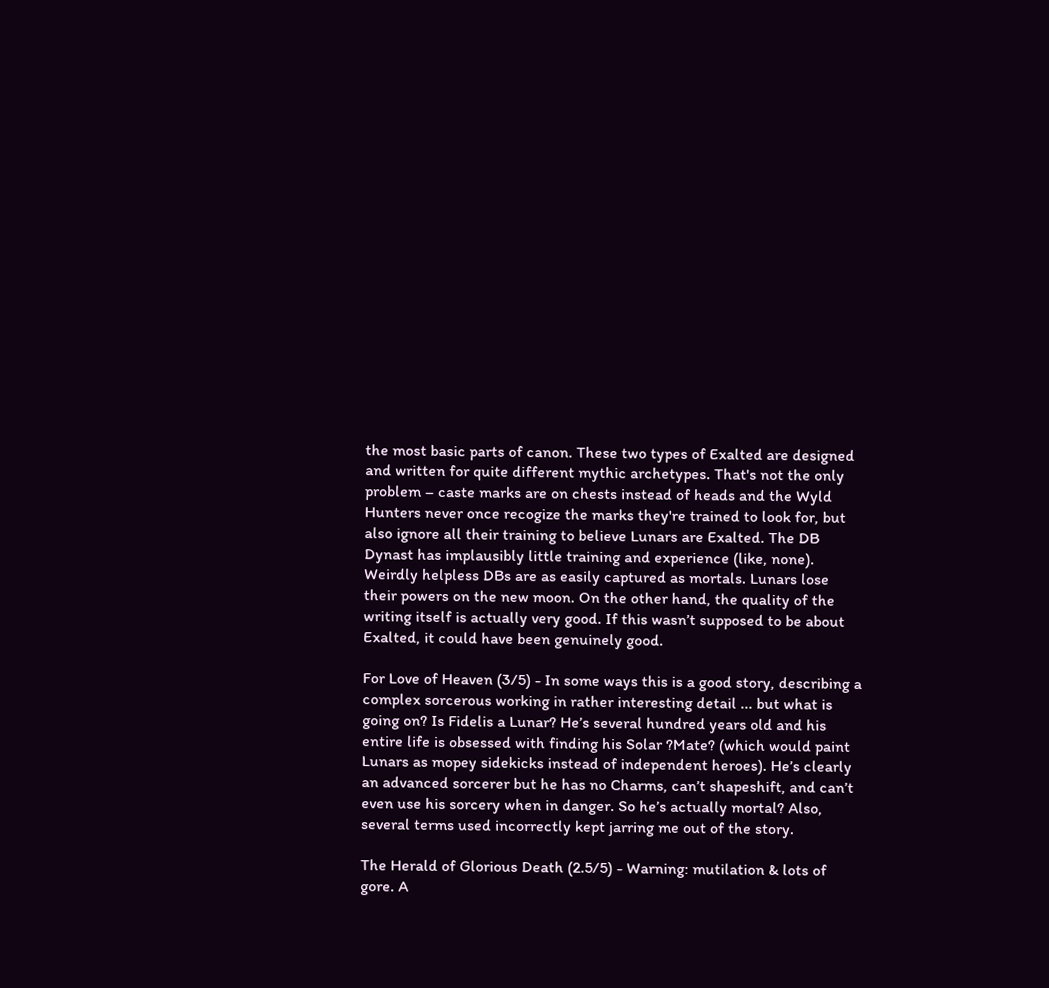the most basic parts of canon. These two types of Exalted are designed and written for quite different mythic archetypes. That's not the only problem – caste marks are on chests instead of heads and the Wyld Hunters never once recogize the marks they're trained to look for, but also ignore all their training to believe Lunars are Exalted. The DB Dynast has implausibly little training and experience (like, none). Weirdly helpless DBs are as easily captured as mortals. Lunars lose their powers on the new moon. On the other hand, the quality of the writing itself is actually very good. If this wasn’t supposed to be about Exalted, it could have been genuinely good.

For Love of Heaven (3/5) - In some ways this is a good story, describing a complex sorcerous working in rather interesting detail ... but what is going on? Is Fidelis a Lunar? He’s several hundred years old and his entire life is obsessed with finding his Solar ?Mate? (which would paint Lunars as mopey sidekicks instead of independent heroes). He’s clearly an advanced sorcerer but he has no Charms, can’t shapeshift, and can’t even use his sorcery when in danger. So he’s actually mortal? Also, several terms used incorrectly kept jarring me out of the story.

The Herald of Glorious Death (2.5/5) - Warning: mutilation & lots of gore. A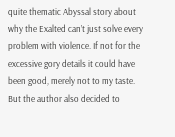quite thematic Abyssal story about why the Exalted can’t just solve every problem with violence. If not for the excessive gory details it could have been good, merely not to my taste. But the author also decided to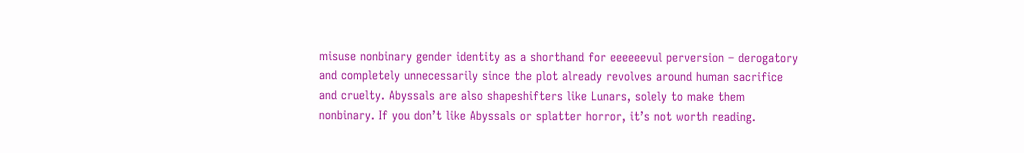misuse nonbinary gender identity as a shorthand for eeeeeevul perversion – derogatory and completely unnecessarily since the plot already revolves around human sacrifice and cruelty. Abyssals are also shapeshifters like Lunars, solely to make them nonbinary. If you don’t like Abyssals or splatter horror, it’s not worth reading.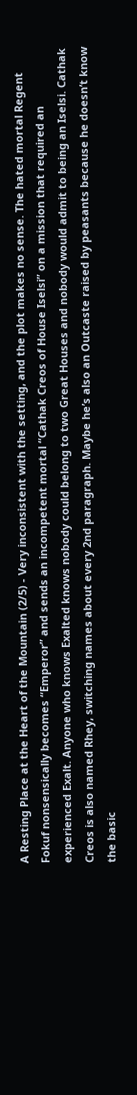A Resting Place at the Heart of the Mountain (2/5) - Very inconsistent with the setting, and the plot makes no sense. The hated mortal Regent Fokuf nonsensically becomes “Emperor” and sends an incompetent mortal “Cathak Creos of House Iselsi” on a mission that required an experienced Exalt. Anyone who knows Exalted knows nobody could belong to two Great Houses and nobody would admit to being an Iselsi. Cathak Creos is also named Rhey, switching names about every 2nd paragraph. Maybe he’s also an Outcaste raised by peasants because he doesn’t know the basic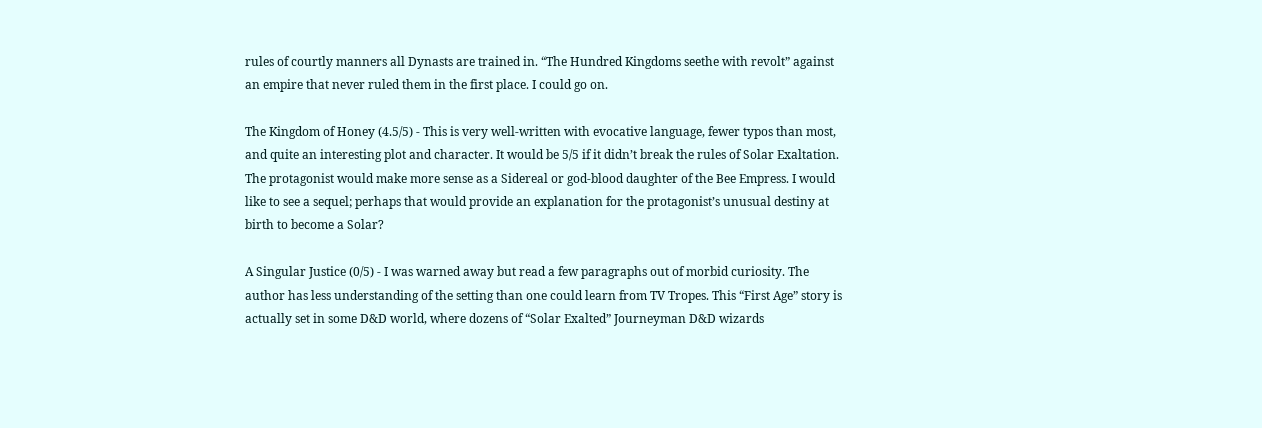rules of courtly manners all Dynasts are trained in. “The Hundred Kingdoms seethe with revolt” against an empire that never ruled them in the first place. I could go on.

The Kingdom of Honey (4.5/5) - This is very well-written with evocative language, fewer typos than most, and quite an interesting plot and character. It would be 5/5 if it didn’t break the rules of Solar Exaltation. The protagonist would make more sense as a Sidereal or god-blood daughter of the Bee Empress. I would like to see a sequel; perhaps that would provide an explanation for the protagonist’s unusual destiny at birth to become a Solar?

A Singular Justice (0/5) - I was warned away but read a few paragraphs out of morbid curiosity. The author has less understanding of the setting than one could learn from TV Tropes. This “First Age” story is actually set in some D&D world, where dozens of “Solar Exalted” Journeyman D&D wizards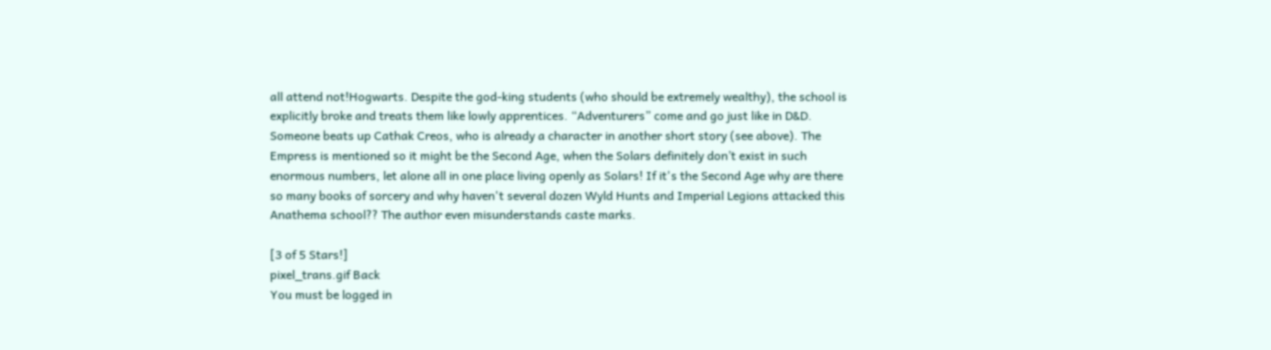all attend not!Hogwarts. Despite the god-king students (who should be extremely wealthy), the school is explicitly broke and treats them like lowly apprentices. “Adventurers” come and go just like in D&D. Someone beats up Cathak Creos, who is already a character in another short story (see above). The Empress is mentioned so it might be the Second Age, when the Solars definitely don’t exist in such enormous numbers, let alone all in one place living openly as Solars! If it's the Second Age why are there so many books of sorcery and why haven't several dozen Wyld Hunts and Imperial Legions attacked this Anathema school?? The author even misunderstands caste marks.

[3 of 5 Stars!]
pixel_trans.gif Back
You must be logged in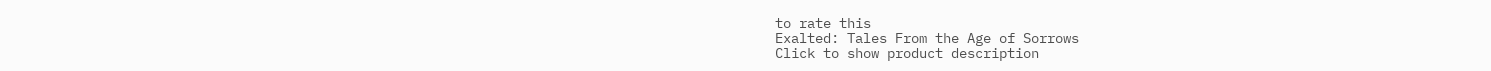to rate this
Exalted: Tales From the Age of Sorrows
Click to show product description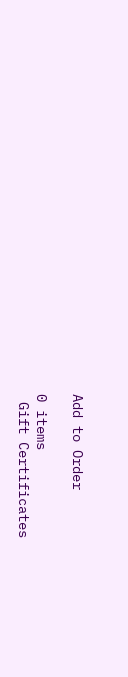Add to Order

0 items
 Gift Certificates